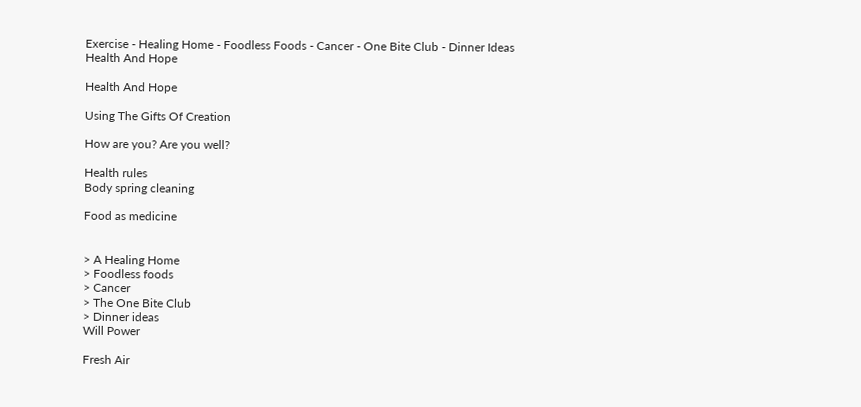Exercise - Healing Home - Foodless Foods - Cancer - One Bite Club - Dinner Ideas
Health And Hope

Health And Hope

Using The Gifts Of Creation

How are you? Are you well?

Health rules
Body spring cleaning

Food as medicine


> A Healing Home
> Foodless foods
> Cancer
> The One Bite Club
> Dinner ideas
Will Power

Fresh Air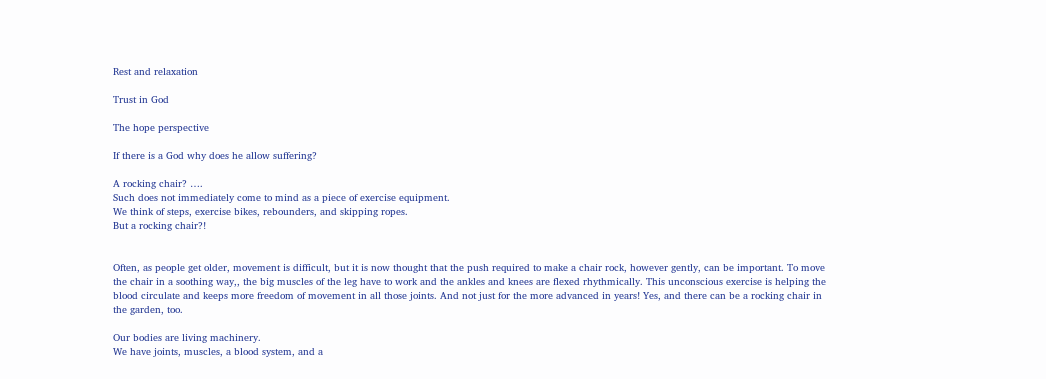Rest and relaxation

Trust in God

The hope perspective

If there is a God why does he allow suffering?

A rocking chair? ….
Such does not immediately come to mind as a piece of exercise equipment.
We think of steps, exercise bikes, rebounders, and skipping ropes.
But a rocking chair?!


Often, as people get older, movement is difficult, but it is now thought that the push required to make a chair rock, however gently, can be important. To move the chair in a soothing way,, the big muscles of the leg have to work and the ankles and knees are flexed rhythmically. This unconscious exercise is helping the blood circulate and keeps more freedom of movement in all those joints. And not just for the more advanced in years! Yes, and there can be a rocking chair in the garden, too.

Our bodies are living machinery.
We have joints, muscles, a blood system, and a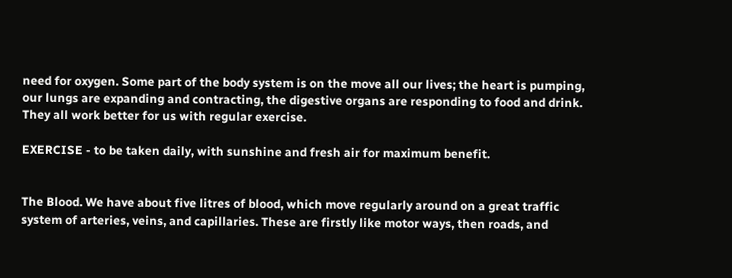need for oxygen. Some part of the body system is on the move all our lives; the heart is pumping, our lungs are expanding and contracting, the digestive organs are responding to food and drink. They all work better for us with regular exercise.

EXERCISE - to be taken daily, with sunshine and fresh air for maximum benefit.


The Blood. We have about five litres of blood, which move regularly around on a great traffic system of arteries, veins, and capillaries. These are firstly like motor ways, then roads, and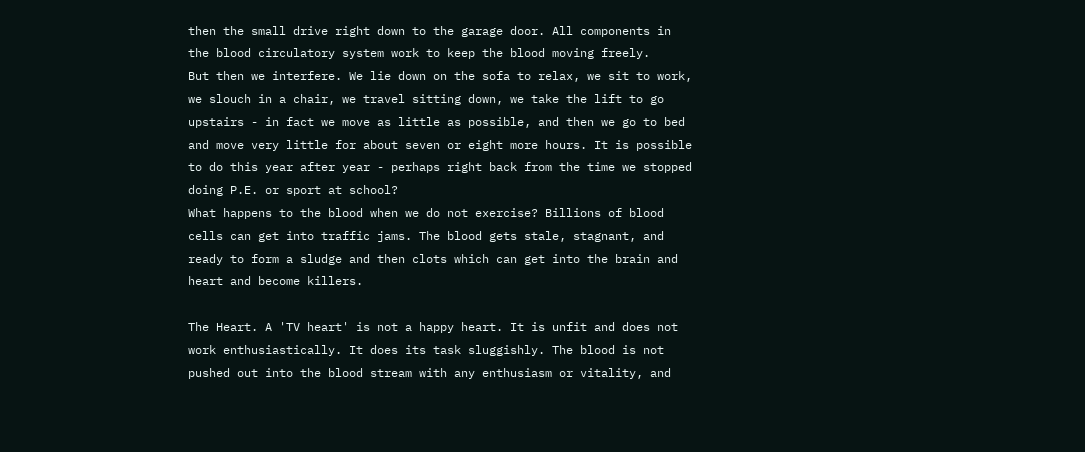then the small drive right down to the garage door. All components in the blood circulatory system work to keep the blood moving freely.
But then we interfere. We lie down on the sofa to relax, we sit to work, we slouch in a chair, we travel sitting down, we take the lift to go upstairs - in fact we move as little as possible, and then we go to bed and move very little for about seven or eight more hours. It is possible to do this year after year - perhaps right back from the time we stopped doing P.E. or sport at school?
What happens to the blood when we do not exercise? Billions of blood cells can get into traffic jams. The blood gets stale, stagnant, and ready to form a sludge and then clots which can get into the brain and heart and become killers.

The Heart. A 'TV heart' is not a happy heart. It is unfit and does not work enthusiastically. It does its task sluggishly. The blood is not pushed out into the blood stream with any enthusiasm or vitality, and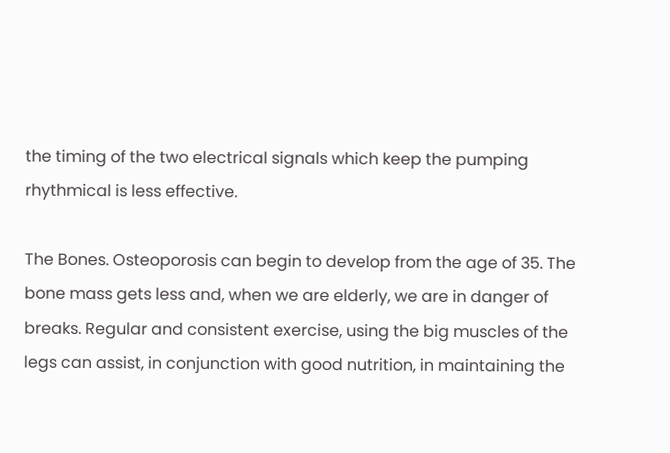the timing of the two electrical signals which keep the pumping rhythmical is less effective.

The Bones. Osteoporosis can begin to develop from the age of 35. The bone mass gets less and, when we are elderly, we are in danger of breaks. Regular and consistent exercise, using the big muscles of the legs can assist, in conjunction with good nutrition, in maintaining the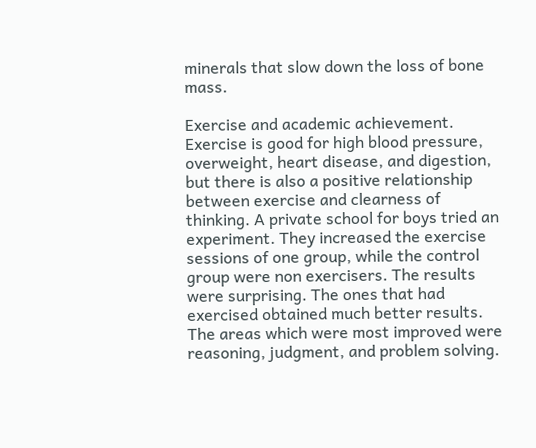minerals that slow down the loss of bone mass.

Exercise and academic achievement.
Exercise is good for high blood pressure, overweight, heart disease, and digestion, but there is also a positive relationship between exercise and clearness of thinking. A private school for boys tried an experiment. They increased the exercise sessions of one group, while the control group were non exercisers. The results were surprising. The ones that had exercised obtained much better results. The areas which were most improved were reasoning, judgment, and problem solving.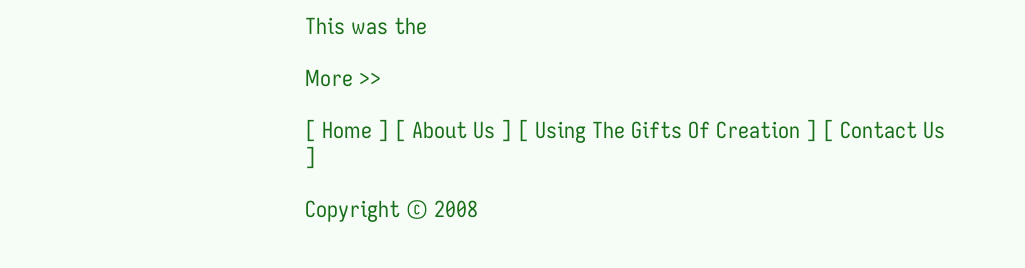This was the

More >>

[ Home ] [ About Us ] [ Using The Gifts Of Creation ] [ Contact Us ]

Copyright © 2008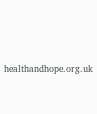healthandhope.org.uk